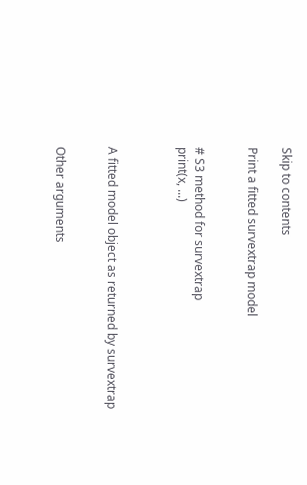Skip to contents

Print a fitted survextrap model


# S3 method for survextrap
print(x, ...)



A fitted model object as returned by survextrap


Other arguments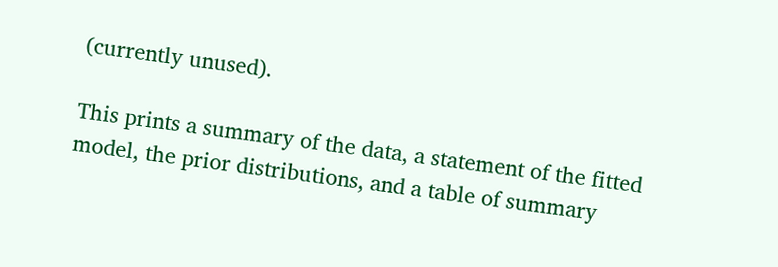(currently unused).

This prints a summary of the data, a statement of the fitted model, the prior distributions, and a table of summary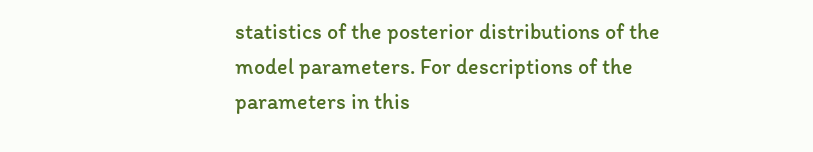statistics of the posterior distributions of the model parameters. For descriptions of the parameters in this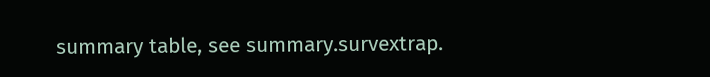summary table, see summary.survextrap.